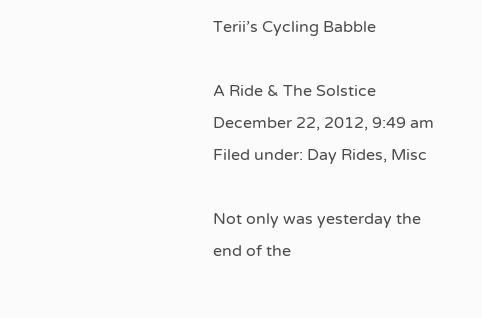Terii’s Cycling Babble

A Ride & The Solstice
December 22, 2012, 9:49 am
Filed under: Day Rides, Misc

Not only was yesterday the end of the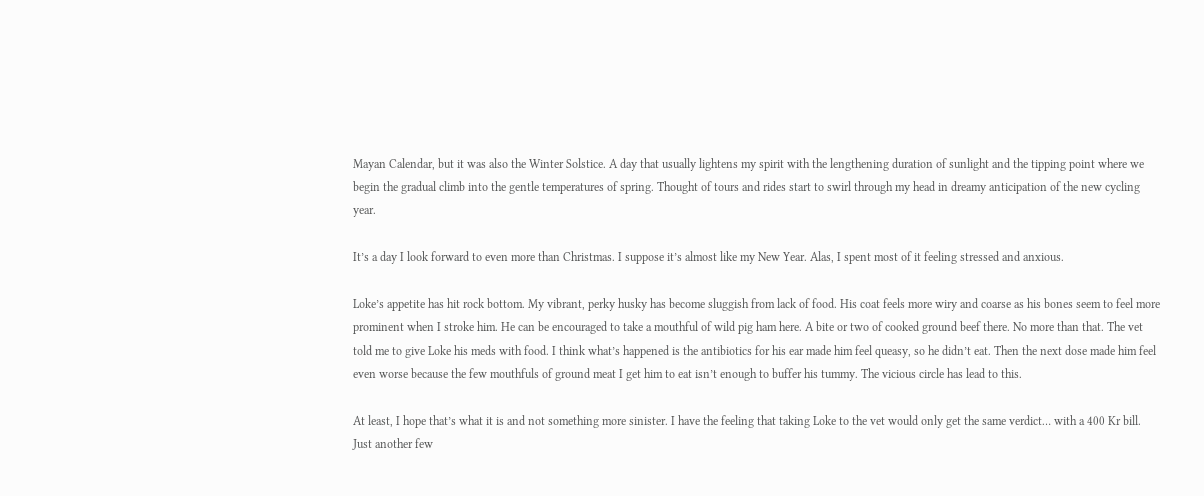Mayan Calendar, but it was also the Winter Solstice. A day that usually lightens my spirit with the lengthening duration of sunlight and the tipping point where we begin the gradual climb into the gentle temperatures of spring. Thought of tours and rides start to swirl through my head in dreamy anticipation of the new cycling year.

It’s a day I look forward to even more than Christmas. I suppose it’s almost like my New Year. Alas, I spent most of it feeling stressed and anxious.

Loke’s appetite has hit rock bottom. My vibrant, perky husky has become sluggish from lack of food. His coat feels more wiry and coarse as his bones seem to feel more prominent when I stroke him. He can be encouraged to take a mouthful of wild pig ham here. A bite or two of cooked ground beef there. No more than that. The vet told me to give Loke his meds with food. I think what’s happened is the antibiotics for his ear made him feel queasy, so he didn’t eat. Then the next dose made him feel even worse because the few mouthfuls of ground meat I get him to eat isn’t enough to buffer his tummy. The vicious circle has lead to this.

At least, I hope that’s what it is and not something more sinister. I have the feeling that taking Loke to the vet would only get the same verdict… with a 400 Kr bill. Just another few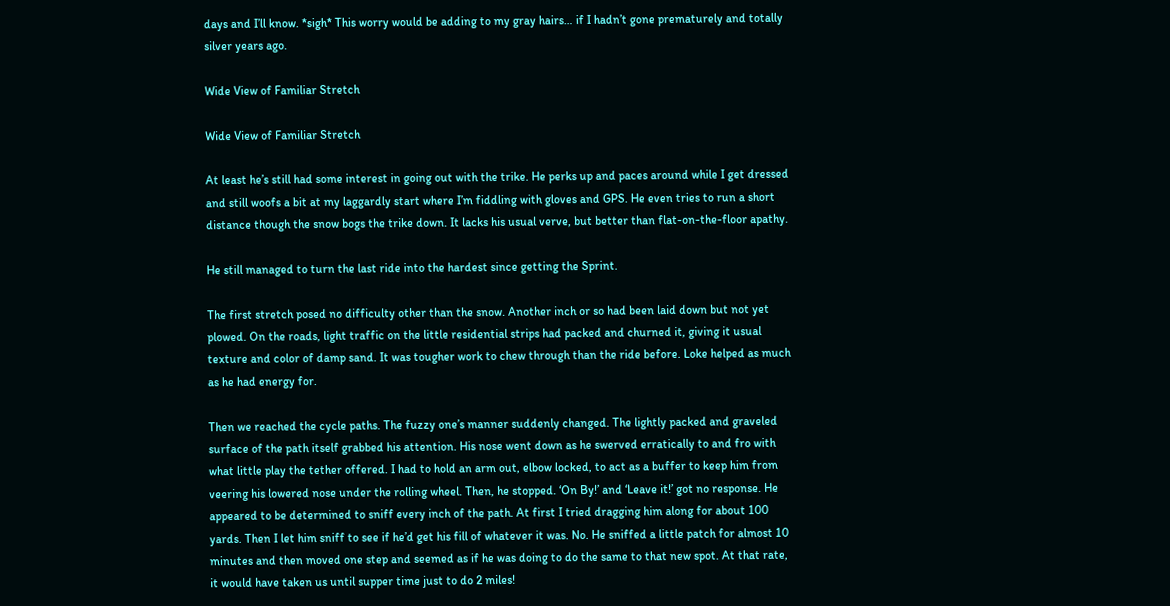days and I’ll know. *sigh* This worry would be adding to my gray hairs… if I hadn’t gone prematurely and totally silver years ago.

Wide View of Familiar Stretch

Wide View of Familiar Stretch

At least he’s still had some interest in going out with the trike. He perks up and paces around while I get dressed and still woofs a bit at my laggardly start where I’m fiddling with gloves and GPS. He even tries to run a short distance though the snow bogs the trike down. It lacks his usual verve, but better than flat-on-the-floor apathy.

He still managed to turn the last ride into the hardest since getting the Sprint.

The first stretch posed no difficulty other than the snow. Another inch or so had been laid down but not yet plowed. On the roads, light traffic on the little residential strips had packed and churned it, giving it usual texture and color of damp sand. It was tougher work to chew through than the ride before. Loke helped as much as he had energy for.

Then we reached the cycle paths. The fuzzy one’s manner suddenly changed. The lightly packed and graveled surface of the path itself grabbed his attention. His nose went down as he swerved erratically to and fro with what little play the tether offered. I had to hold an arm out, elbow locked, to act as a buffer to keep him from veering his lowered nose under the rolling wheel. Then, he stopped. ‘On By!’ and ‘Leave it!’ got no response. He appeared to be determined to sniff every inch of the path. At first I tried dragging him along for about 100 yards. Then I let him sniff to see if he’d get his fill of whatever it was. No. He sniffed a little patch for almost 10 minutes and then moved one step and seemed as if he was doing to do the same to that new spot. At that rate, it would have taken us until supper time just to do 2 miles!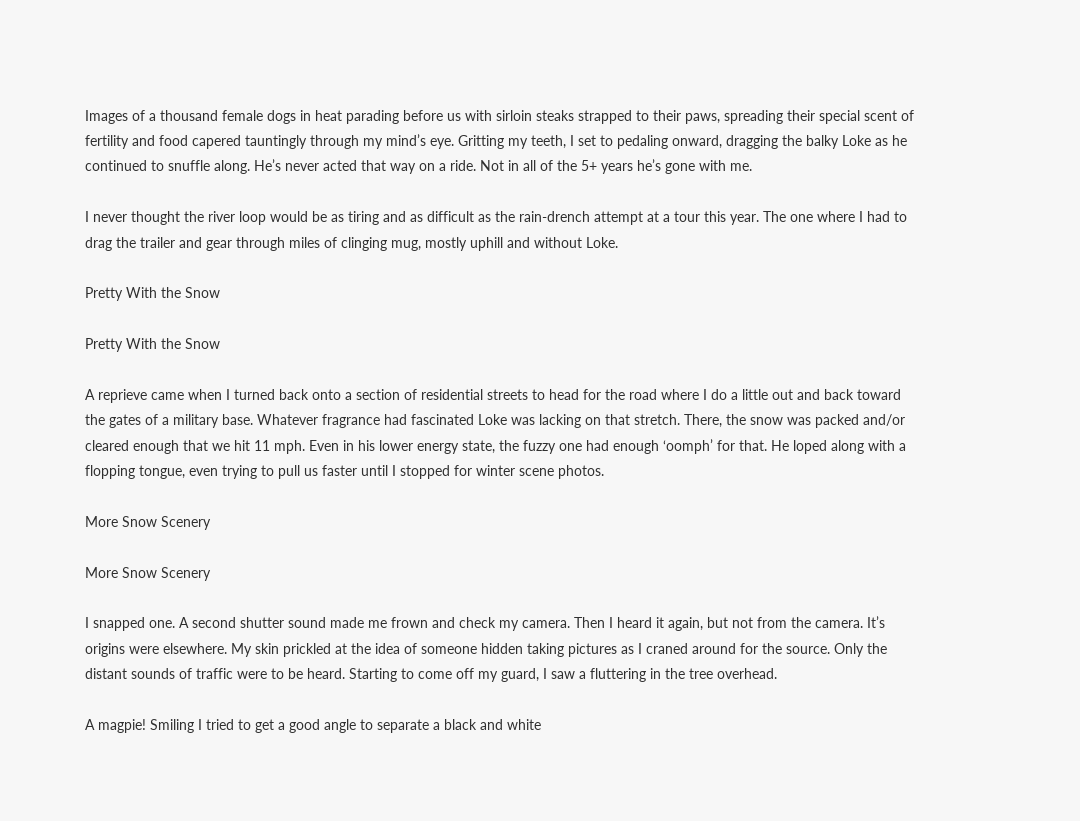Images of a thousand female dogs in heat parading before us with sirloin steaks strapped to their paws, spreading their special scent of fertility and food capered tauntingly through my mind’s eye. Gritting my teeth, I set to pedaling onward, dragging the balky Loke as he continued to snuffle along. He’s never acted that way on a ride. Not in all of the 5+ years he’s gone with me.

I never thought the river loop would be as tiring and as difficult as the rain-drench attempt at a tour this year. The one where I had to drag the trailer and gear through miles of clinging mug, mostly uphill and without Loke.

Pretty With the Snow

Pretty With the Snow

A reprieve came when I turned back onto a section of residential streets to head for the road where I do a little out and back toward the gates of a military base. Whatever fragrance had fascinated Loke was lacking on that stretch. There, the snow was packed and/or cleared enough that we hit 11 mph. Even in his lower energy state, the fuzzy one had enough ‘oomph’ for that. He loped along with a flopping tongue, even trying to pull us faster until I stopped for winter scene photos.

More Snow Scenery

More Snow Scenery

I snapped one. A second shutter sound made me frown and check my camera. Then I heard it again, but not from the camera. It’s origins were elsewhere. My skin prickled at the idea of someone hidden taking pictures as I craned around for the source. Only the distant sounds of traffic were to be heard. Starting to come off my guard, I saw a fluttering in the tree overhead.

A magpie! Smiling I tried to get a good angle to separate a black and white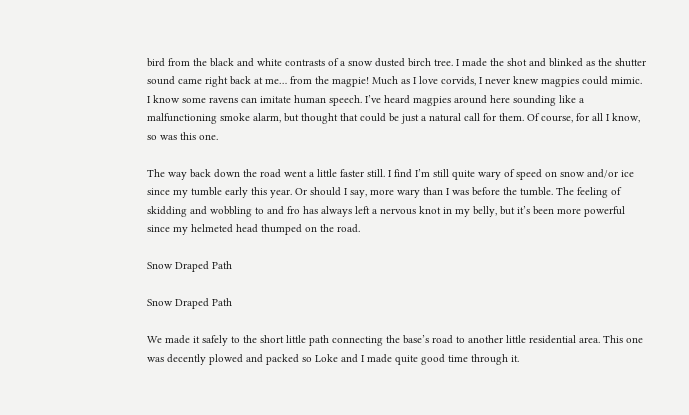bird from the black and white contrasts of a snow dusted birch tree. I made the shot and blinked as the shutter sound came right back at me… from the magpie! Much as I love corvids, I never knew magpies could mimic. I know some ravens can imitate human speech. I’ve heard magpies around here sounding like a malfunctioning smoke alarm, but thought that could be just a natural call for them. Of course, for all I know, so was this one.

The way back down the road went a little faster still. I find I’m still quite wary of speed on snow and/or ice since my tumble early this year. Or should I say, more wary than I was before the tumble. The feeling of skidding and wobbling to and fro has always left a nervous knot in my belly, but it’s been more powerful since my helmeted head thumped on the road.

Snow Draped Path

Snow Draped Path

We made it safely to the short little path connecting the base’s road to another little residential area. This one was decently plowed and packed so Loke and I made quite good time through it.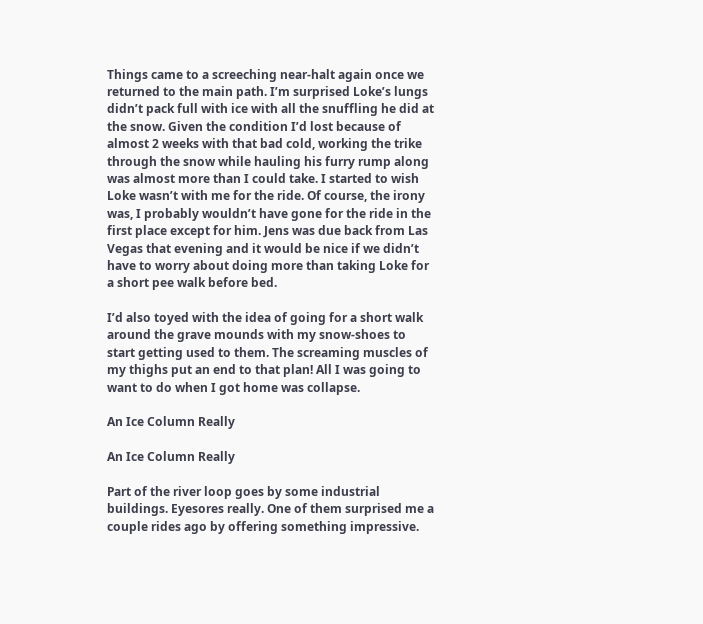Things came to a screeching near-halt again once we returned to the main path. I’m surprised Loke’s lungs didn’t pack full with ice with all the snuffling he did at the snow. Given the condition I’d lost because of almost 2 weeks with that bad cold, working the trike through the snow while hauling his furry rump along was almost more than I could take. I started to wish Loke wasn’t with me for the ride. Of course, the irony was, I probably wouldn’t have gone for the ride in the first place except for him. Jens was due back from Las Vegas that evening and it would be nice if we didn’t have to worry about doing more than taking Loke for a short pee walk before bed.

I’d also toyed with the idea of going for a short walk around the grave mounds with my snow-shoes to start getting used to them. The screaming muscles of my thighs put an end to that plan! All I was going to want to do when I got home was collapse.

An Ice Column Really

An Ice Column Really

Part of the river loop goes by some industrial buildings. Eyesores really. One of them surprised me a couple rides ago by offering something impressive.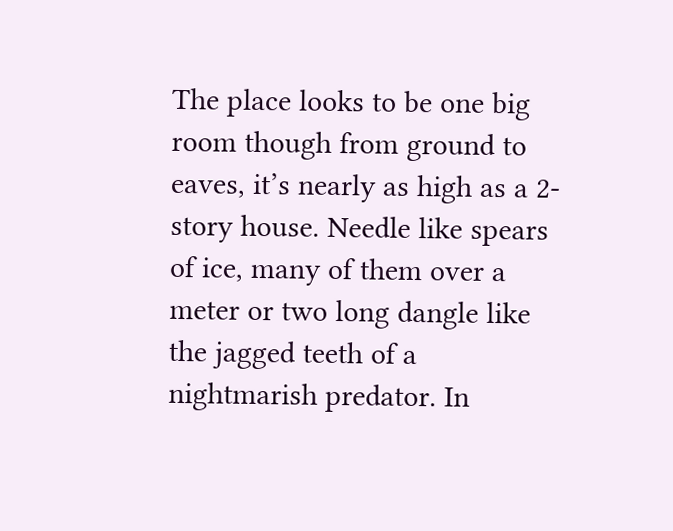The place looks to be one big room though from ground to eaves, it’s nearly as high as a 2-story house. Needle like spears of ice, many of them over a meter or two long dangle like the jagged teeth of a nightmarish predator. In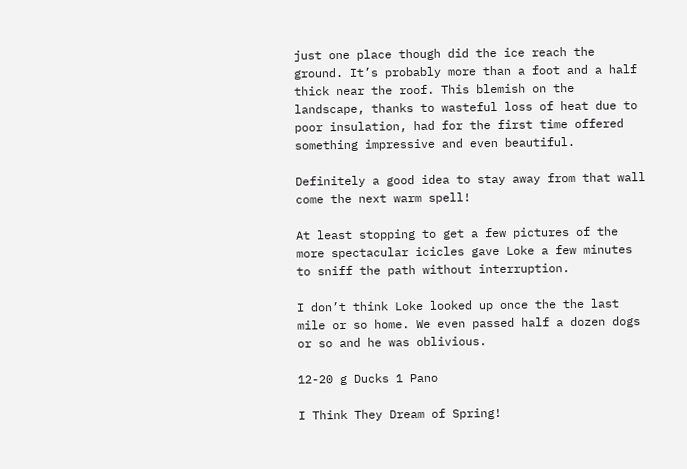just one place though did the ice reach the ground. It’s probably more than a foot and a half thick near the roof. This blemish on the landscape, thanks to wasteful loss of heat due to poor insulation, had for the first time offered something impressive and even beautiful.

Definitely a good idea to stay away from that wall come the next warm spell!

At least stopping to get a few pictures of the more spectacular icicles gave Loke a few minutes to sniff the path without interruption.

I don’t think Loke looked up once the the last mile or so home. We even passed half a dozen dogs or so and he was oblivious.

12-20 g Ducks 1 Pano

I Think They Dream of Spring!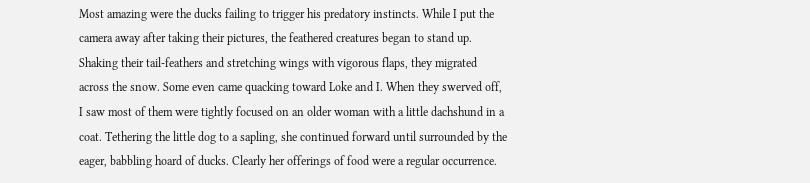Most amazing were the ducks failing to trigger his predatory instincts. While I put the camera away after taking their pictures, the feathered creatures began to stand up. Shaking their tail-feathers and stretching wings with vigorous flaps, they migrated across the snow. Some even came quacking toward Loke and I. When they swerved off, I saw most of them were tightly focused on an older woman with a little dachshund in a coat. Tethering the little dog to a sapling, she continued forward until surrounded by the eager, babbling hoard of ducks. Clearly her offerings of food were a regular occurrence.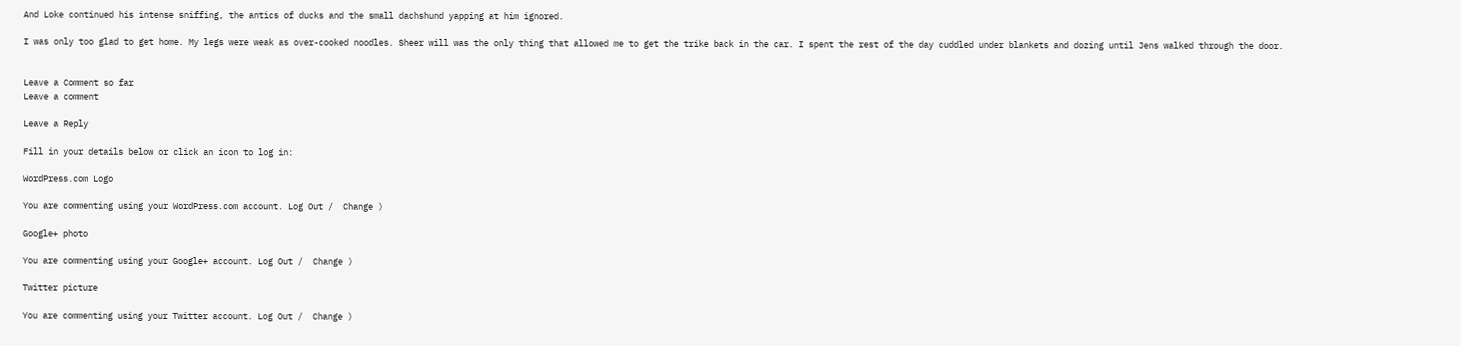And Loke continued his intense sniffing, the antics of ducks and the small dachshund yapping at him ignored.

I was only too glad to get home. My legs were weak as over-cooked noodles. Sheer will was the only thing that allowed me to get the trike back in the car. I spent the rest of the day cuddled under blankets and dozing until Jens walked through the door.


Leave a Comment so far
Leave a comment

Leave a Reply

Fill in your details below or click an icon to log in:

WordPress.com Logo

You are commenting using your WordPress.com account. Log Out /  Change )

Google+ photo

You are commenting using your Google+ account. Log Out /  Change )

Twitter picture

You are commenting using your Twitter account. Log Out /  Change )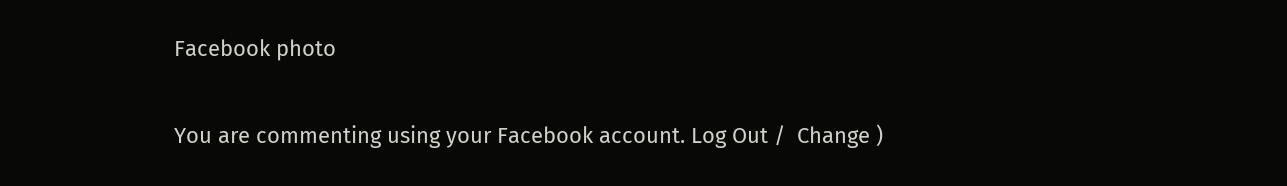Facebook photo

You are commenting using your Facebook account. Log Out /  Change )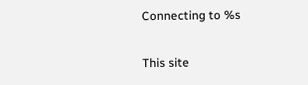Connecting to %s

This site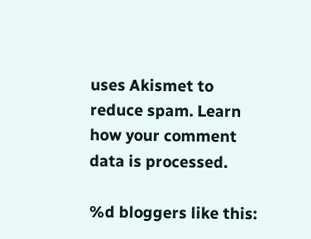uses Akismet to reduce spam. Learn how your comment data is processed.

%d bloggers like this: